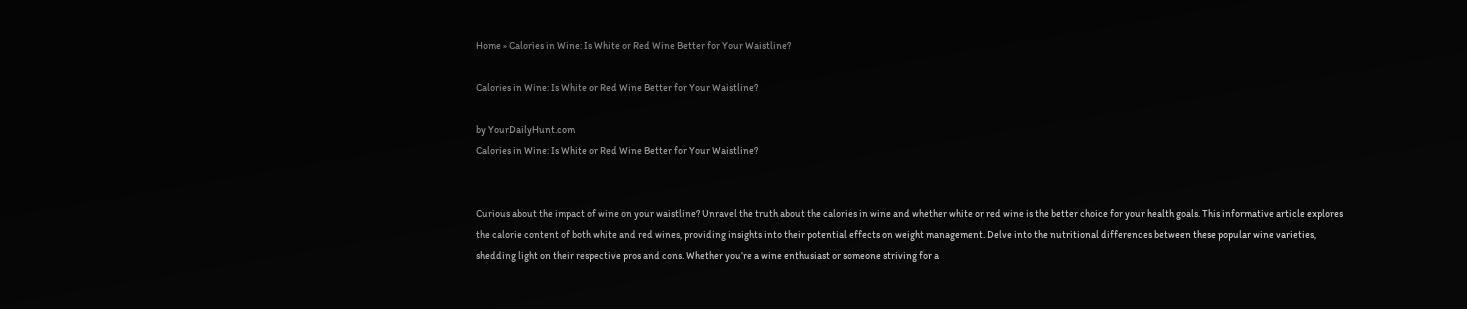Home » Calories in Wine: Is White or Red Wine Better for Your Waistline?

Calories in Wine: Is White or Red Wine Better for Your Waistline?

by YourDailyHunt.com
Calories in Wine: Is White or Red Wine Better for Your Waistline?


Curious about the impact of wine on your waistline? Unravel the truth about the calories in wine and whether white or red wine is the better choice for your health goals. This informative article explores the calorie content of both white and red wines, providing insights into their potential effects on weight management. Delve into the nutritional differences between these popular wine varieties, shedding light on their respective pros and cons. Whether you’re a wine enthusiast or someone striving for a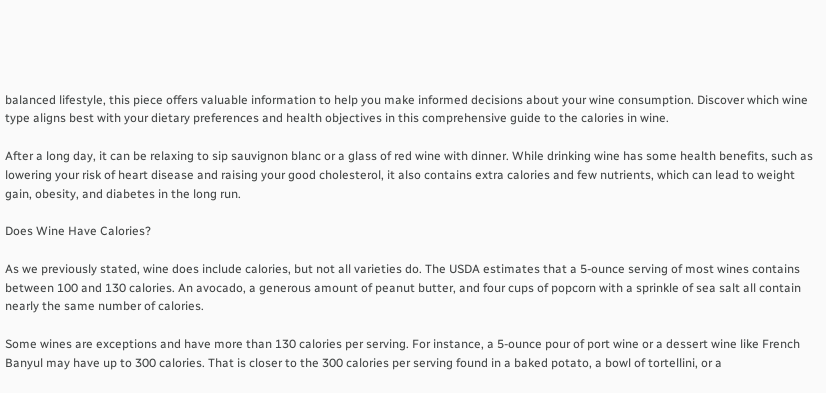balanced lifestyle, this piece offers valuable information to help you make informed decisions about your wine consumption. Discover which wine type aligns best with your dietary preferences and health objectives in this comprehensive guide to the calories in wine.

After a long day, it can be relaxing to sip sauvignon blanc or a glass of red wine with dinner. While drinking wine has some health benefits, such as lowering your risk of heart disease and raising your good cholesterol, it also contains extra calories and few nutrients, which can lead to weight gain, obesity, and diabetes in the long run.

Does Wine Have Calories?

As we previously stated, wine does include calories, but not all varieties do. The USDA estimates that a 5-ounce serving of most wines contains between 100 and 130 calories. An avocado, a generous amount of peanut butter, and four cups of popcorn with a sprinkle of sea salt all contain nearly the same number of calories.

Some wines are exceptions and have more than 130 calories per serving. For instance, a 5-ounce pour of port wine or a dessert wine like French Banyul may have up to 300 calories. That is closer to the 300 calories per serving found in a baked potato, a bowl of tortellini, or a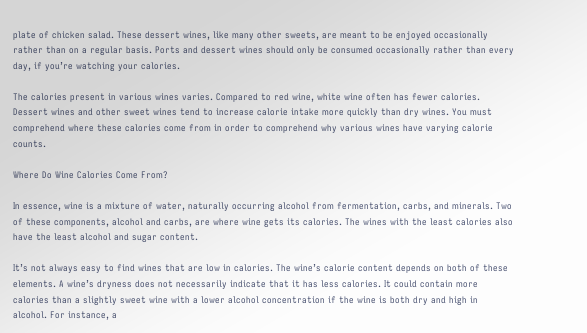plate of chicken salad. These dessert wines, like many other sweets, are meant to be enjoyed occasionally rather than on a regular basis. Ports and dessert wines should only be consumed occasionally rather than every day, if you’re watching your calories.

The calories present in various wines varies. Compared to red wine, white wine often has fewer calories. Dessert wines and other sweet wines tend to increase calorie intake more quickly than dry wines. You must comprehend where these calories come from in order to comprehend why various wines have varying calorie counts.

Where Do Wine Calories Come From?

In essence, wine is a mixture of water, naturally occurring alcohol from fermentation, carbs, and minerals. Two of these components, alcohol and carbs, are where wine gets its calories. The wines with the least calories also have the least alcohol and sugar content.

It’s not always easy to find wines that are low in calories. The wine’s calorie content depends on both of these elements. A wine’s dryness does not necessarily indicate that it has less calories. It could contain more calories than a slightly sweet wine with a lower alcohol concentration if the wine is both dry and high in alcohol. For instance, a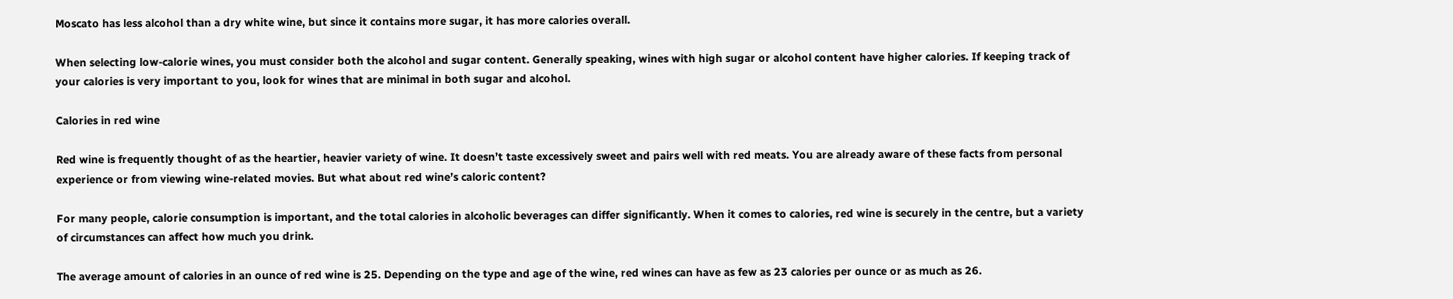Moscato has less alcohol than a dry white wine, but since it contains more sugar, it has more calories overall.

When selecting low-calorie wines, you must consider both the alcohol and sugar content. Generally speaking, wines with high sugar or alcohol content have higher calories. If keeping track of your calories is very important to you, look for wines that are minimal in both sugar and alcohol.

Calories in red wine

Red wine is frequently thought of as the heartier, heavier variety of wine. It doesn’t taste excessively sweet and pairs well with red meats. You are already aware of these facts from personal experience or from viewing wine-related movies. But what about red wine’s caloric content?

For many people, calorie consumption is important, and the total calories in alcoholic beverages can differ significantly. When it comes to calories, red wine is securely in the centre, but a variety of circumstances can affect how much you drink.

The average amount of calories in an ounce of red wine is 25. Depending on the type and age of the wine, red wines can have as few as 23 calories per ounce or as much as 26.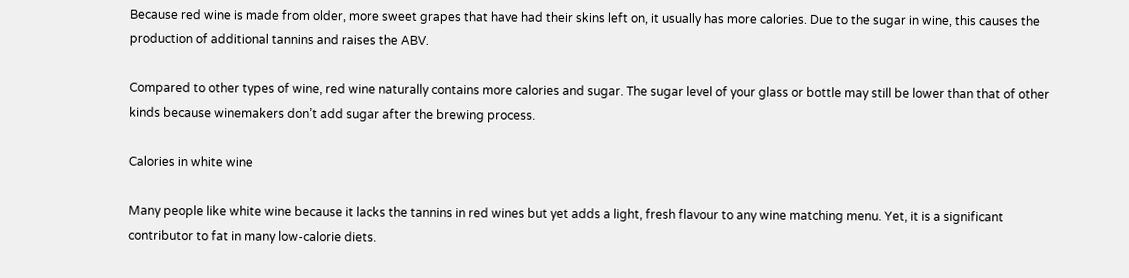Because red wine is made from older, more sweet grapes that have had their skins left on, it usually has more calories. Due to the sugar in wine, this causes the production of additional tannins and raises the ABV.

Compared to other types of wine, red wine naturally contains more calories and sugar. The sugar level of your glass or bottle may still be lower than that of other kinds because winemakers don’t add sugar after the brewing process.

Calories in white wine

Many people like white wine because it lacks the tannins in red wines but yet adds a light, fresh flavour to any wine matching menu. Yet, it is a significant contributor to fat in many low-calorie diets.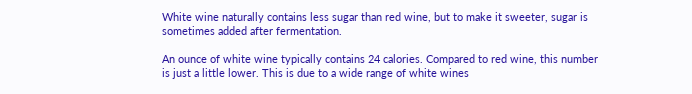White wine naturally contains less sugar than red wine, but to make it sweeter, sugar is sometimes added after fermentation.

An ounce of white wine typically contains 24 calories. Compared to red wine, this number is just a little lower. This is due to a wide range of white wines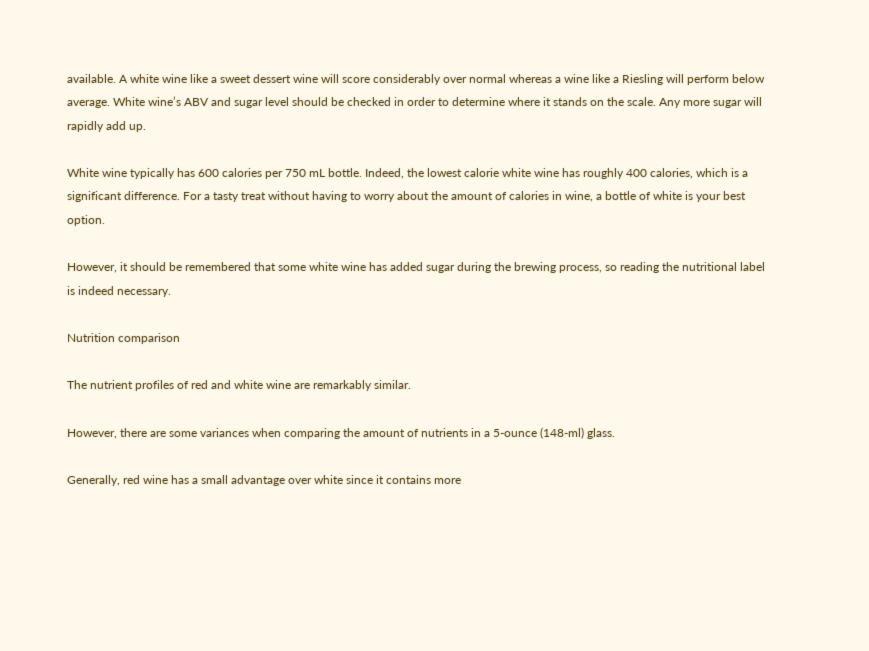available. A white wine like a sweet dessert wine will score considerably over normal whereas a wine like a Riesling will perform below average. White wine’s ABV and sugar level should be checked in order to determine where it stands on the scale. Any more sugar will rapidly add up.

White wine typically has 600 calories per 750 mL bottle. Indeed, the lowest calorie white wine has roughly 400 calories, which is a significant difference. For a tasty treat without having to worry about the amount of calories in wine, a bottle of white is your best option.

However, it should be remembered that some white wine has added sugar during the brewing process, so reading the nutritional label is indeed necessary.

Nutrition comparison

The nutrient profiles of red and white wine are remarkably similar.

However, there are some variances when comparing the amount of nutrients in a 5-ounce (148-ml) glass.

Generally, red wine has a small advantage over white since it contains more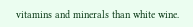vitamins and minerals than white wine.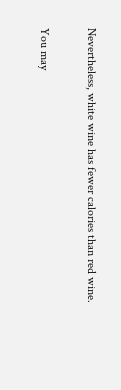Nevertheless, white wine has fewer calories than red wine.

You may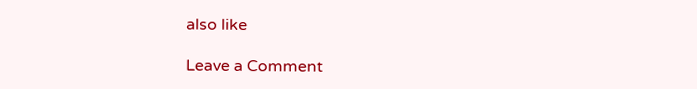also like

Leave a Comment